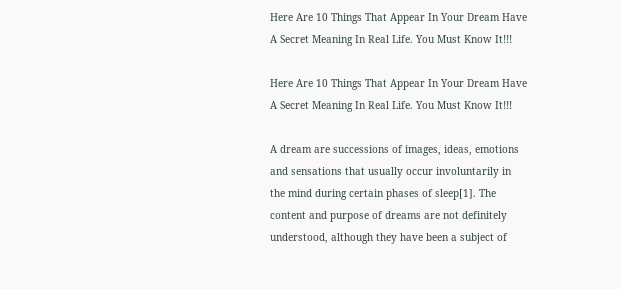Here Are 10 Things That Appear In Your Dream Have A Secret Meaning In Real Life. You Must Know It!!!

Here Are 10 Things That Appear In Your Dream Have A Secret Meaning In Real Life. You Must Know It!!!

A dream are successions of images, ideas, emotions and sensations that usually occur involuntarily in the mind during certain phases of sleep[1]. The content and purpose of dreams are not definitely understood, although they have been a subject of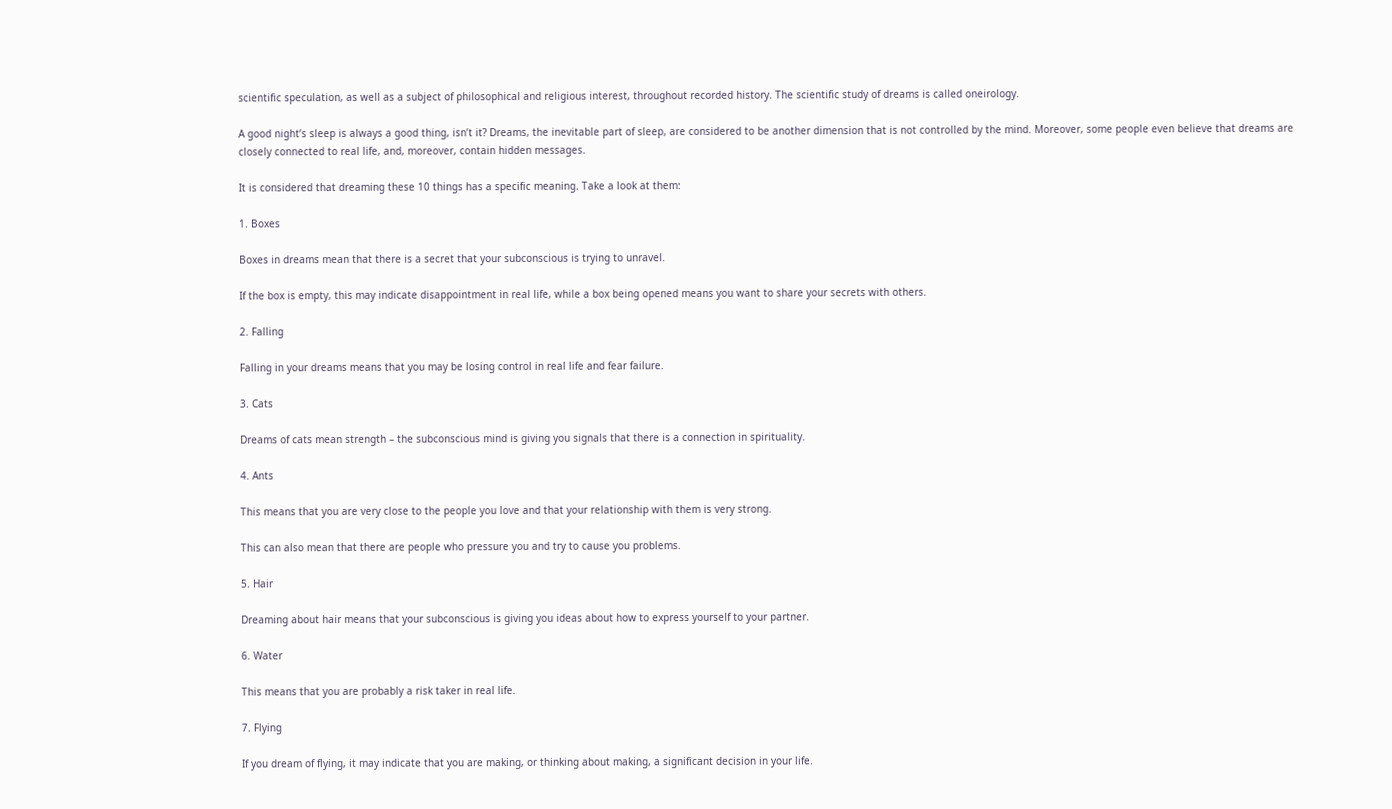scientific speculation, as well as a subject of philosophical and religious interest, throughout recorded history. The scientific study of dreams is called oneirology.

A good night’s sleep is always a good thing, isn’t it? Dreams, the inevitable part of sleep, are considered to be another dimension that is not controlled by the mind. Moreover, some people even believe that dreams are closely connected to real life, and, moreover, contain hidden messages.

It is considered that dreaming these 10 things has a specific meaning. Take a look at them:

1. Boxes

Boxes in dreams mean that there is a secret that your subconscious is trying to unravel.

If the box is empty, this may indicate disappointment in real life, while a box being opened means you want to share your secrets with others.

2. Falling

Falling in your dreams means that you may be losing control in real life and fear failure.

3. Cats

Dreams of cats mean strength – the subconscious mind is giving you signals that there is a connection in spirituality.

4. Ants

This means that you are very close to the people you love and that your relationship with them is very strong.

This can also mean that there are people who pressure you and try to cause you problems.

5. Hair

Dreaming about hair means that your subconscious is giving you ideas about how to express yourself to your partner.

6. Water

This means that you are probably a risk taker in real life.

7. Flying

If you dream of flying, it may indicate that you are making, or thinking about making, a significant decision in your life.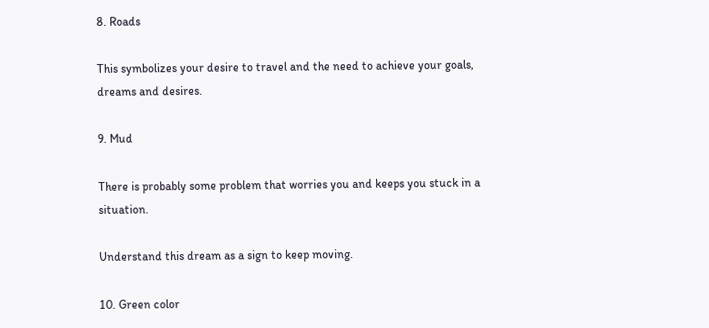8. Roads

This symbolizes your desire to travel and the need to achieve your goals, dreams and desires.

9. Mud

There is probably some problem that worries you and keeps you stuck in a situation.

Understand this dream as a sign to keep moving.

10. Green color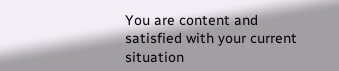You are content and satisfied with your current situation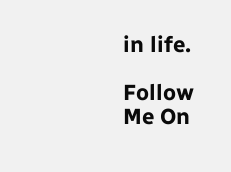in life.

Follow Me On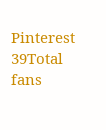Pinterest
39Total fans